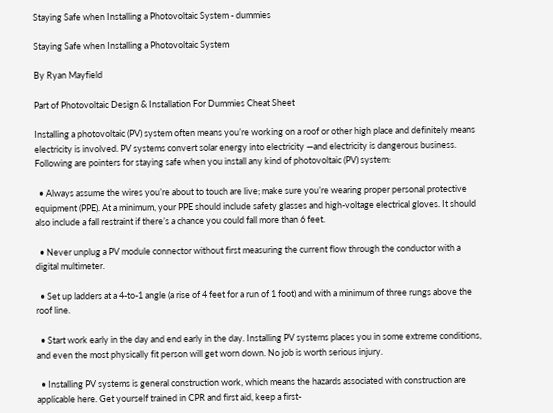Staying Safe when Installing a Photovoltaic System - dummies

Staying Safe when Installing a Photovoltaic System

By Ryan Mayfield

Part of Photovoltaic Design & Installation For Dummies Cheat Sheet

Installing a photovoltaic (PV) system often means you’re working on a roof or other high place and definitely means electricity is involved. PV systems convert solar energy into electricity —and electricity is dangerous business. Following are pointers for staying safe when you install any kind of photovoltaic (PV) system:

  • Always assume the wires you’re about to touch are live; make sure you’re wearing proper personal protective equipment (PPE). At a minimum, your PPE should include safety glasses and high-voltage electrical gloves. It should also include a fall restraint if there’s a chance you could fall more than 6 feet.

  • Never unplug a PV module connector without first measuring the current flow through the conductor with a digital multimeter.

  • Set up ladders at a 4-to-1 angle (a rise of 4 feet for a run of 1 foot) and with a minimum of three rungs above the roof line.

  • Start work early in the day and end early in the day. Installing PV systems places you in some extreme conditions, and even the most physically fit person will get worn down. No job is worth serious injury.

  • Installing PV systems is general construction work, which means the hazards associated with construction are applicable here. Get yourself trained in CPR and first aid, keep a first-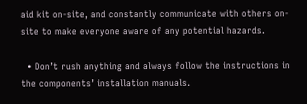aid kit on-site, and constantly communicate with others on-site to make everyone aware of any potential hazards.

  • Don’t rush anything and always follow the instructions in the components’ installation manuals.